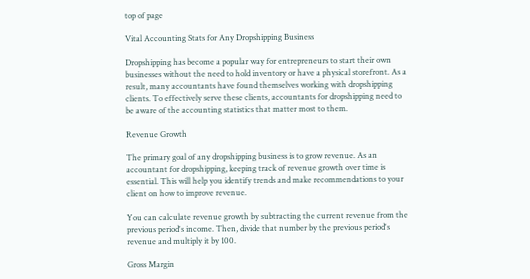top of page

Vital Accounting Stats for Any Dropshipping Business

Dropshipping has become a popular way for entrepreneurs to start their own businesses without the need to hold inventory or have a physical storefront. As a result, many accountants have found themselves working with dropshipping clients. To effectively serve these clients, accountants for dropshipping need to be aware of the accounting statistics that matter most to them.

Revenue Growth

The primary goal of any dropshipping business is to grow revenue. As an accountant for dropshipping, keeping track of revenue growth over time is essential. This will help you identify trends and make recommendations to your client on how to improve revenue.

You can calculate revenue growth by subtracting the current revenue from the previous period's income. Then, divide that number by the previous period's revenue and multiply it by 100.

Gross Margin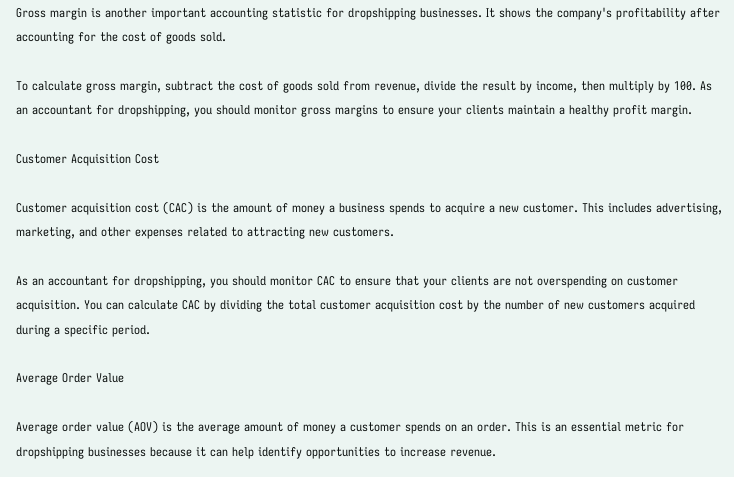Gross margin is another important accounting statistic for dropshipping businesses. It shows the company's profitability after accounting for the cost of goods sold.

To calculate gross margin, subtract the cost of goods sold from revenue, divide the result by income, then multiply by 100. As an accountant for dropshipping, you should monitor gross margins to ensure your clients maintain a healthy profit margin.

Customer Acquisition Cost

Customer acquisition cost (CAC) is the amount of money a business spends to acquire a new customer. This includes advertising, marketing, and other expenses related to attracting new customers.

As an accountant for dropshipping, you should monitor CAC to ensure that your clients are not overspending on customer acquisition. You can calculate CAC by dividing the total customer acquisition cost by the number of new customers acquired during a specific period.

Average Order Value

Average order value (AOV) is the average amount of money a customer spends on an order. This is an essential metric for dropshipping businesses because it can help identify opportunities to increase revenue.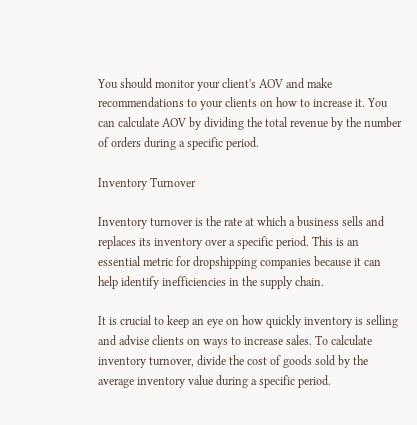You should monitor your client's AOV and make recommendations to your clients on how to increase it. You can calculate AOV by dividing the total revenue by the number of orders during a specific period.

Inventory Turnover

Inventory turnover is the rate at which a business sells and replaces its inventory over a specific period. This is an essential metric for dropshipping companies because it can help identify inefficiencies in the supply chain.

It is crucial to keep an eye on how quickly inventory is selling and advise clients on ways to increase sales. To calculate inventory turnover, divide the cost of goods sold by the average inventory value during a specific period.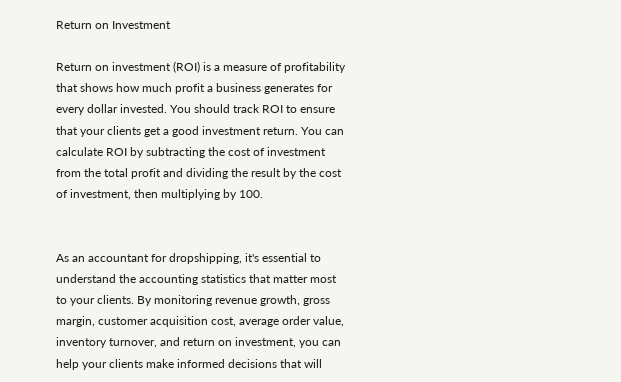Return on Investment

Return on investment (ROI) is a measure of profitability that shows how much profit a business generates for every dollar invested. You should track ROI to ensure that your clients get a good investment return. You can calculate ROI by subtracting the cost of investment from the total profit and dividing the result by the cost of investment, then multiplying by 100.


As an accountant for dropshipping, it's essential to understand the accounting statistics that matter most to your clients. By monitoring revenue growth, gross margin, customer acquisition cost, average order value, inventory turnover, and return on investment, you can help your clients make informed decisions that will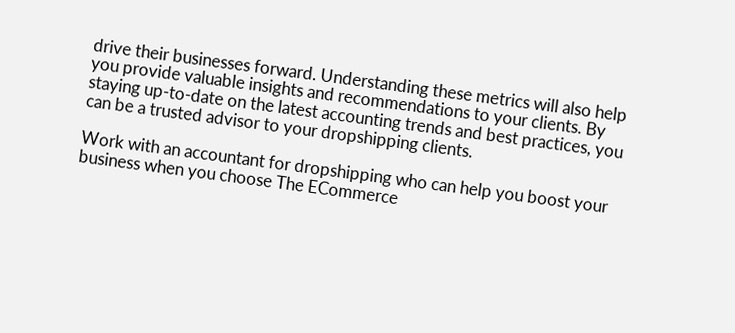drive their businesses forward. Understanding these metrics will also help you provide valuable insights and recommendations to your clients. By staying up-to-date on the latest accounting trends and best practices, you can be a trusted advisor to your dropshipping clients.

Work with an accountant for dropshipping who can help you boost your business when you choose The ECommerce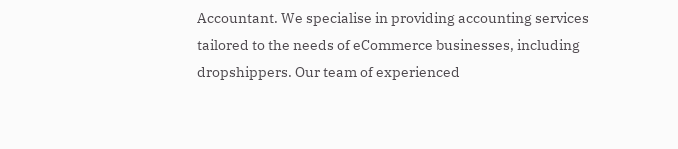Accountant. We specialise in providing accounting services tailored to the needs of eCommerce businesses, including dropshippers. Our team of experienced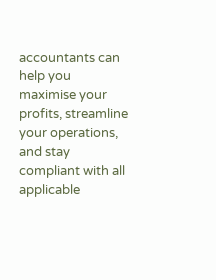accountants can help you maximise your profits, streamline your operations, and stay compliant with all applicable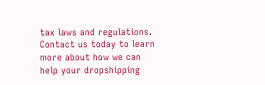tax laws and regulations. Contact us today to learn more about how we can help your dropshipping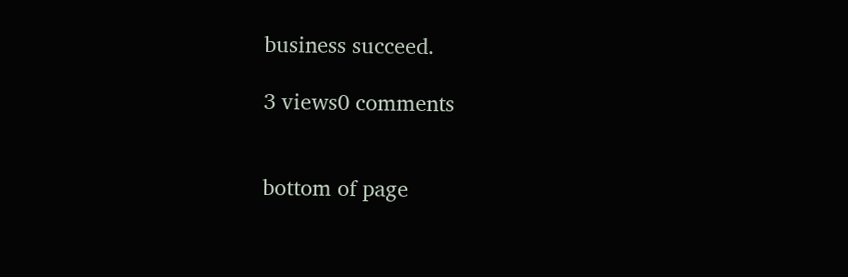business succeed.

3 views0 comments


bottom of page